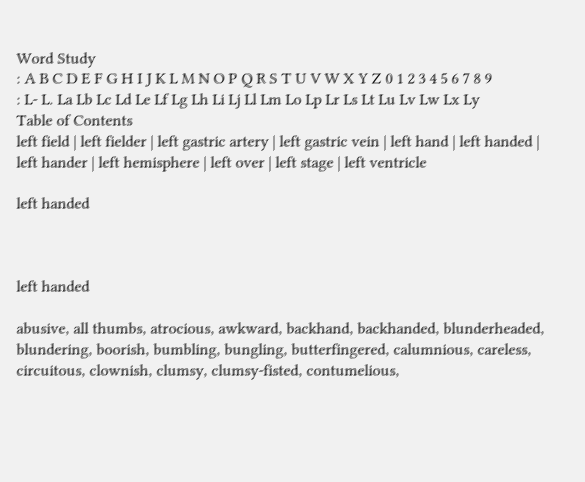Word Study
: A B C D E F G H I J K L M N O P Q R S T U V W X Y Z 0 1 2 3 4 5 6 7 8 9
: L- L. La Lb Lc Ld Le Lf Lg Lh Li Lj Ll Lm Lo Lp Lr Ls Lt Lu Lv Lw Lx Ly
Table of Contents
left field | left fielder | left gastric artery | left gastric vein | left hand | left handed | left hander | left hemisphere | left over | left stage | left ventricle

left handed



left handed

abusive, all thumbs, atrocious, awkward, backhand, backhanded, blunderheaded, blundering, boorish, bumbling, bungling, butterfingered, calumnious, careless, circuitous, clownish, clumsy, clumsy-fisted, contumelious,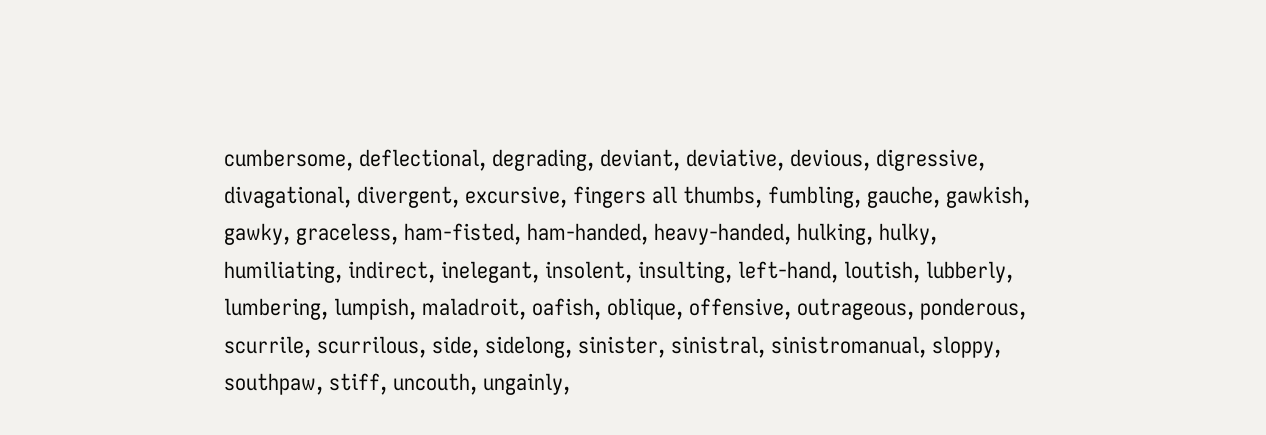cumbersome, deflectional, degrading, deviant, deviative, devious, digressive, divagational, divergent, excursive, fingers all thumbs, fumbling, gauche, gawkish, gawky, graceless, ham-fisted, ham-handed, heavy-handed, hulking, hulky, humiliating, indirect, inelegant, insolent, insulting, left-hand, loutish, lubberly, lumbering, lumpish, maladroit, oafish, oblique, offensive, outrageous, ponderous, scurrile, scurrilous, side, sidelong, sinister, sinistral, sinistromanual, sloppy, southpaw, stiff, uncouth, ungainly,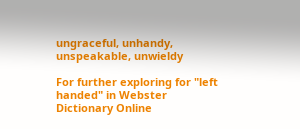ungraceful, unhandy, unspeakable, unwieldy

For further exploring for "left handed" in Webster Dictionary Online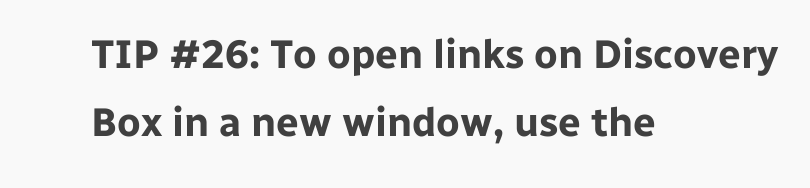TIP #26: To open links on Discovery Box in a new window, use the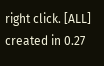right click. [ALL]
created in 0.27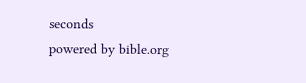seconds
powered by bible.org